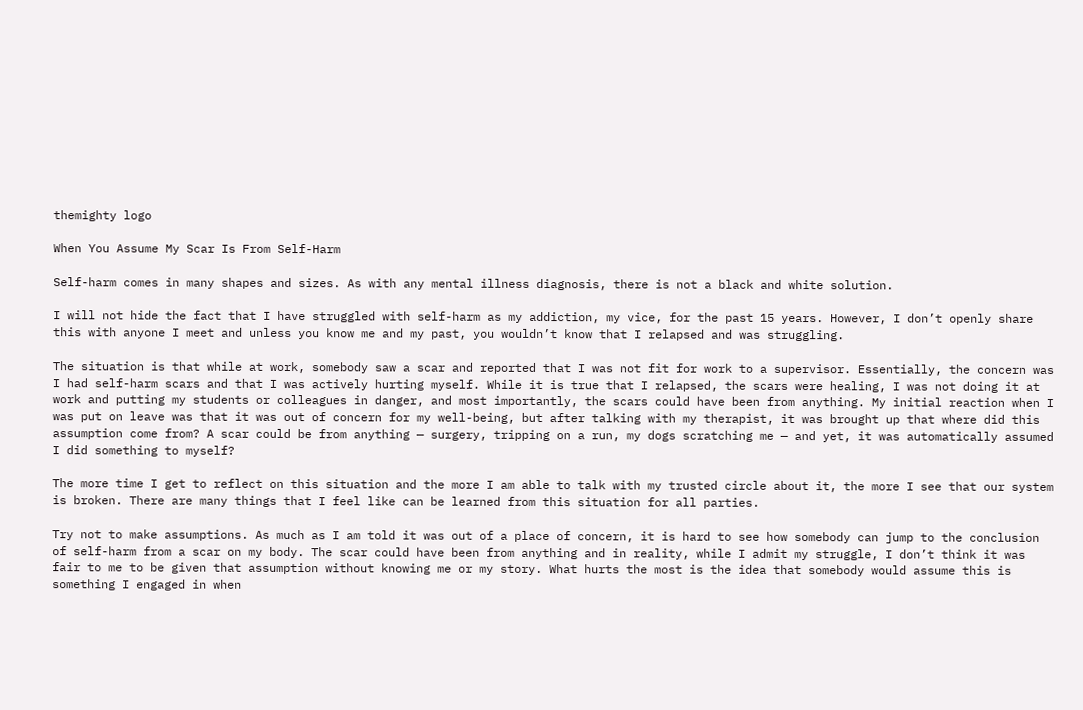themighty logo

When You Assume My Scar Is From Self-Harm

Self-harm comes in many shapes and sizes. As with any mental illness diagnosis, there is not a black and white solution.

I will not hide the fact that I have struggled with self-harm as my addiction, my vice, for the past 15 years. However, I don’t openly share this with anyone I meet and unless you know me and my past, you wouldn’t know that I relapsed and was struggling.

The situation is that while at work, somebody saw a scar and reported that I was not fit for work to a supervisor. Essentially, the concern was I had self-harm scars and that I was actively hurting myself. While it is true that I relapsed, the scars were healing, I was not doing it at work and putting my students or colleagues in danger, and most importantly, the scars could have been from anything. My initial reaction when I was put on leave was that it was out of concern for my well-being, but after talking with my therapist, it was brought up that where did this assumption come from? A scar could be from anything — surgery, tripping on a run, my dogs scratching me — and yet, it was automatically assumed I did something to myself?

The more time I get to reflect on this situation and the more I am able to talk with my trusted circle about it, the more I see that our system is broken. There are many things that I feel like can be learned from this situation for all parties.

Try not to make assumptions. As much as I am told it was out of a place of concern, it is hard to see how somebody can jump to the conclusion of self-harm from a scar on my body. The scar could have been from anything and in reality, while I admit my struggle, I don’t think it was fair to me to be given that assumption without knowing me or my story. What hurts the most is the idea that somebody would assume this is something I engaged in when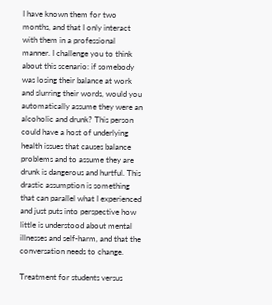I have known them for two months, and that I only interact with them in a professional manner. I challenge you to think about this scenario: if somebody was losing their balance at work and slurring their words, would you automatically assume they were an alcoholic and drunk? This person could have a host of underlying health issues that causes balance problems and to assume they are drunk is dangerous and hurtful. This drastic assumption is something that can parallel what I experienced and just puts into perspective how little is understood about mental illnesses and self-harm, and that the conversation needs to change.

Treatment for students versus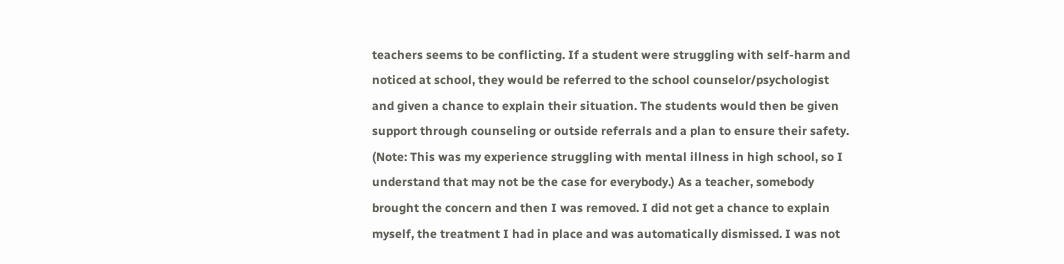teachers seems to be conflicting. If a student were struggling with self-harm and noticed at school, they would be referred to the school counselor/psychologist and given a chance to explain their situation. The students would then be given support through counseling or outside referrals and a plan to ensure their safety. (Note: This was my experience struggling with mental illness in high school, so I understand that may not be the case for everybody.) As a teacher, somebody brought the concern and then I was removed. I did not get a chance to explain myself, the treatment I had in place and was automatically dismissed. I was not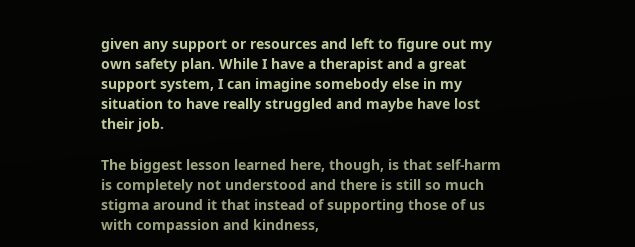given any support or resources and left to figure out my own safety plan. While I have a therapist and a great support system, I can imagine somebody else in my situation to have really struggled and maybe have lost their job.

The biggest lesson learned here, though, is that self-harm is completely not understood and there is still so much stigma around it that instead of supporting those of us with compassion and kindness,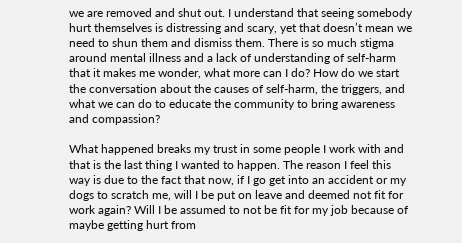we are removed and shut out. I understand that seeing somebody hurt themselves is distressing and scary, yet that doesn’t mean we need to shun them and dismiss them. There is so much stigma around mental illness and a lack of understanding of self-harm that it makes me wonder, what more can I do? How do we start the conversation about the causes of self-harm, the triggers, and what we can do to educate the community to bring awareness and compassion?

What happened breaks my trust in some people I work with and that is the last thing I wanted to happen. The reason I feel this way is due to the fact that now, if I go get into an accident or my dogs to scratch me, will I be put on leave and deemed not fit for work again? Will I be assumed to not be fit for my job because of maybe getting hurt from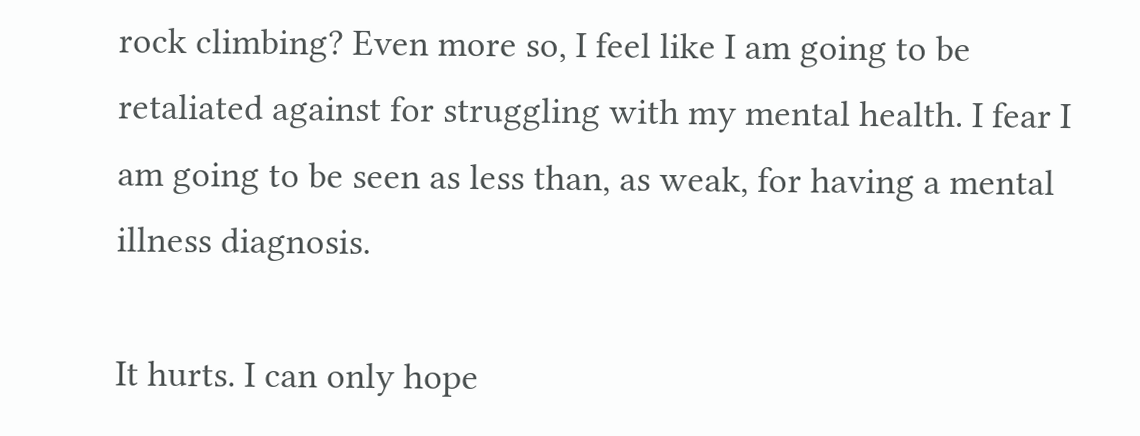rock climbing? Even more so, I feel like I am going to be retaliated against for struggling with my mental health. I fear I am going to be seen as less than, as weak, for having a mental illness diagnosis.

It hurts. I can only hope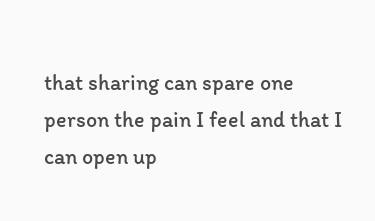that sharing can spare one person the pain I feel and that I can open up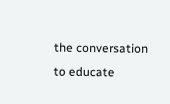the conversation to educate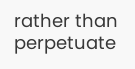rather than perpetuate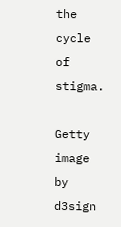the cycle of stigma.

Getty image by d3sign